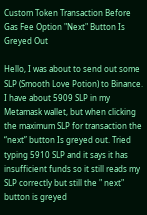Custom Token Transaction Before Gas Fee Option "Next" Button Is Greyed Out

Hello, I was about to send out some SLP (Smooth Love Potion) to Binance. I have about 5909 SLP in my Metamask wallet, but when clicking the maximum SLP for transaction the “next” button Is greyed out. Tried typing 5910 SLP and it says it has insufficient funds so it still reads my SLP correctly but still the " next" button is greyed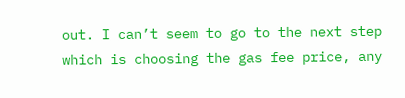out. I can’t seem to go to the next step which is choosing the gas fee price, any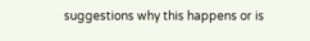suggestions why this happens or is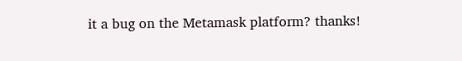it a bug on the Metamask platform? thanks!